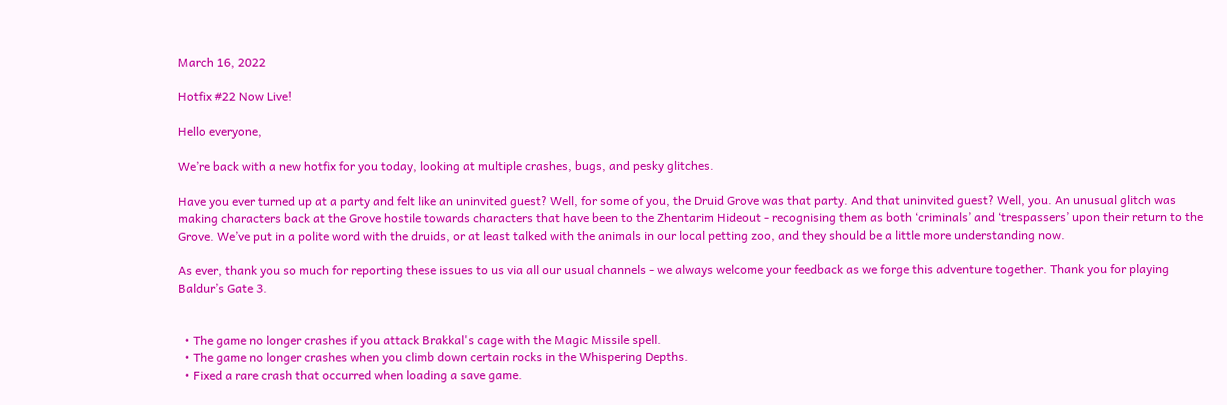March 16, 2022

Hotfix #22 Now Live!

Hello everyone,

We’re back with a new hotfix for you today, looking at multiple crashes, bugs, and pesky glitches.

Have you ever turned up at a party and felt like an uninvited guest? Well, for some of you, the Druid Grove was that party. And that uninvited guest? Well, you. An unusual glitch was making characters back at the Grove hostile towards characters that have been to the Zhentarim Hideout - recognising them as both ‘criminals’ and ‘trespassers’ upon their return to the Grove. We’ve put in a polite word with the druids, or at least talked with the animals in our local petting zoo, and they should be a little more understanding now.

As ever, thank you so much for reporting these issues to us via all our usual channels - we always welcome your feedback as we forge this adventure together. Thank you for playing Baldur’s Gate 3.


  • The game no longer crashes if you attack Brakkal's cage with the Magic Missile spell.
  • The game no longer crashes when you climb down certain rocks in the Whispering Depths.
  • Fixed a rare crash that occurred when loading a save game.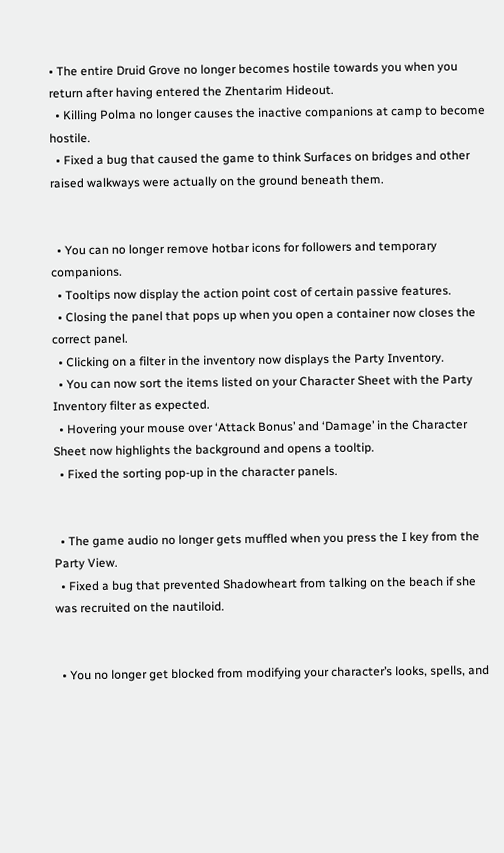• The entire Druid Grove no longer becomes hostile towards you when you return after having entered the Zhentarim Hideout.
  • Killing Polma no longer causes the inactive companions at camp to become hostile.
  • Fixed a bug that caused the game to think Surfaces on bridges and other raised walkways were actually on the ground beneath them.


  • You can no longer remove hotbar icons for followers and temporary companions.
  • Tooltips now display the action point cost of certain passive features.
  • Closing the panel that pops up when you open a container now closes the correct panel.
  • Clicking on a filter in the inventory now displays the Party Inventory.
  • You can now sort the items listed on your Character Sheet with the Party Inventory filter as expected.
  • Hovering your mouse over ‘Attack Bonus’ and ‘Damage’ in the Character Sheet now highlights the background and opens a tooltip.
  • Fixed the sorting pop-up in the character panels.


  • The game audio no longer gets muffled when you press the I key from the Party View.
  • Fixed a bug that prevented Shadowheart from talking on the beach if she was recruited on the nautiloid.


  • You no longer get blocked from modifying your character’s looks, spells, and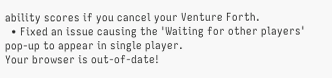ability scores if you cancel your Venture Forth.
  • Fixed an issue causing the 'Waiting for other players' pop-up to appear in single player.
Your browser is out-of-date!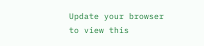Update your browser to view this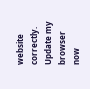website correctly. Update my browser now